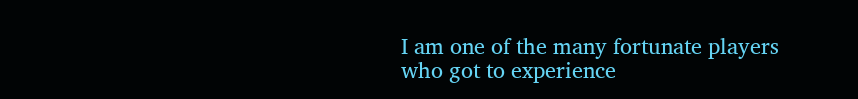I am one of the many fortunate players who got to experience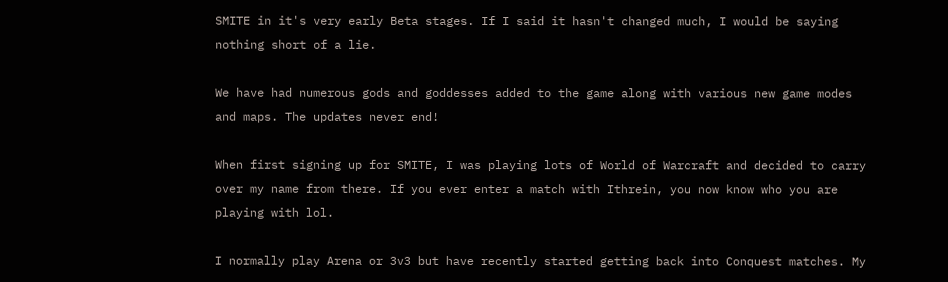SMITE in it's very early Beta stages. If I said it hasn't changed much, I would be saying nothing short of a lie.

We have had numerous gods and goddesses added to the game along with various new game modes and maps. The updates never end!

When first signing up for SMITE, I was playing lots of World of Warcraft and decided to carry over my name from there. If you ever enter a match with Ithrein, you now know who you are playing with lol.

I normally play Arena or 3v3 but have recently started getting back into Conquest matches. My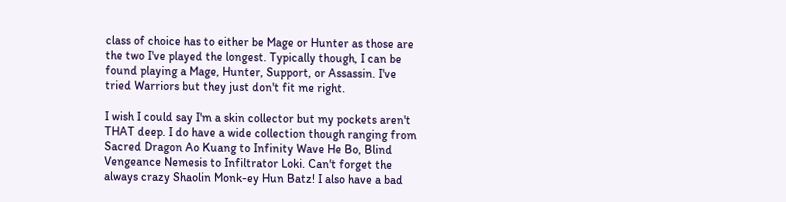class of choice has to either be Mage or Hunter as those are the two I've played the longest. Typically though, I can be found playing a Mage, Hunter, Support, or Assassin. I've tried Warriors but they just don't fit me right.

I wish I could say I'm a skin collector but my pockets aren't THAT deep. I do have a wide collection though ranging from Sacred Dragon Ao Kuang to Infinity Wave He Bo, Blind Vengeance Nemesis to Infiltrator Loki. Can't forget the always crazy Shaolin Monk-ey Hun Batz! I also have a bad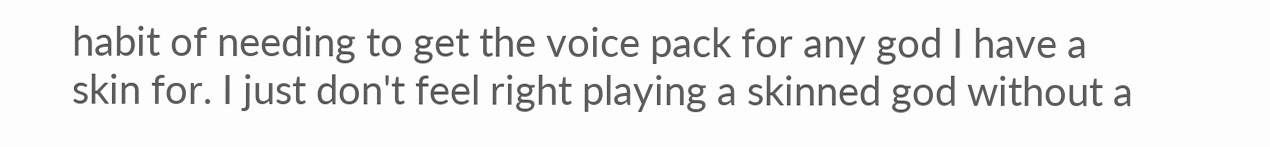habit of needing to get the voice pack for any god I have a skin for. I just don't feel right playing a skinned god without a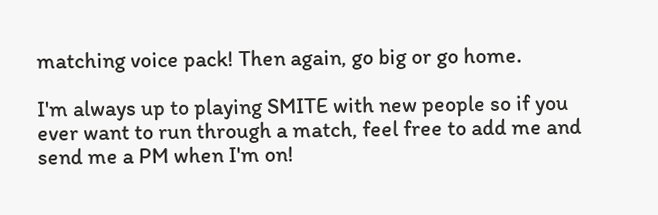matching voice pack! Then again, go big or go home.

I'm always up to playing SMITE with new people so if you ever want to run through a match, feel free to add me and send me a PM when I'm on!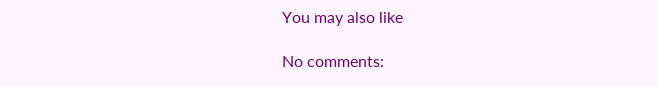You may also like

No comments: